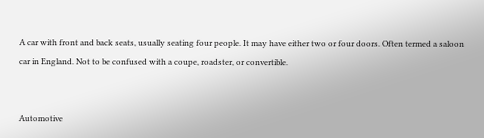A car with front and back seats, usually seating four people. It may have either two or four doors. Often termed a saloon car in England. Not to be confused with a coupe, roadster, or convertible.


Automotive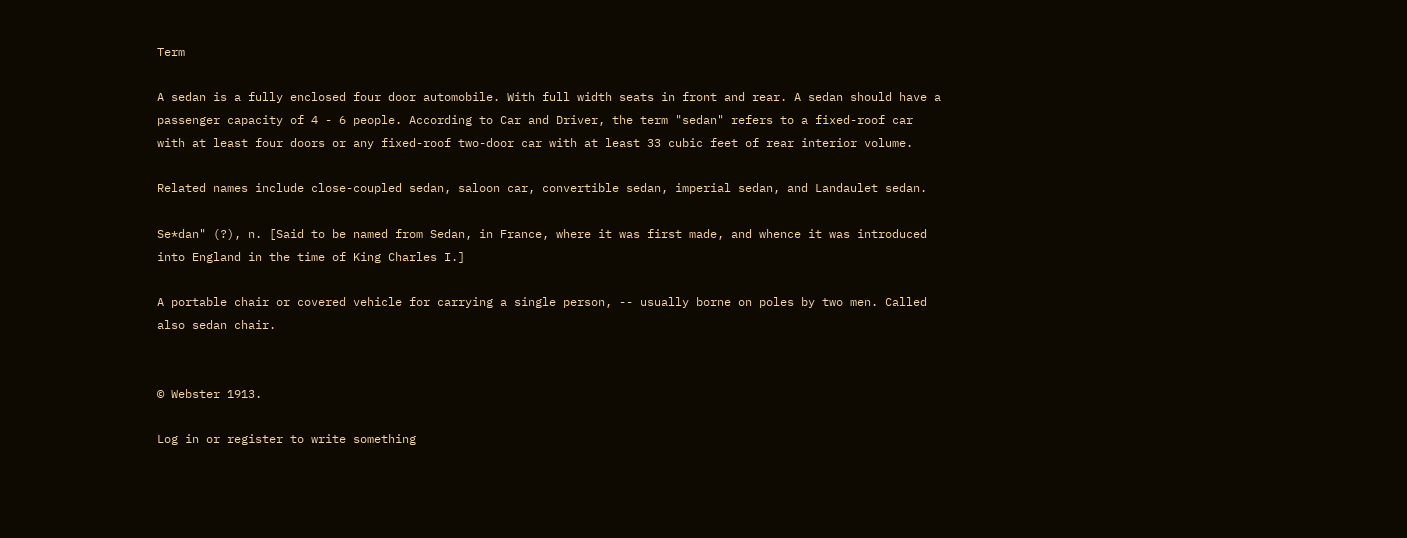Term

A sedan is a fully enclosed four door automobile. With full width seats in front and rear. A sedan should have a passenger capacity of 4 - 6 people. According to Car and Driver, the term "sedan" refers to a fixed-roof car with at least four doors or any fixed-roof two-door car with at least 33 cubic feet of rear interior volume.

Related names include close-coupled sedan, saloon car, convertible sedan, imperial sedan, and Landaulet sedan.

Se*dan" (?), n. [Said to be named from Sedan, in France, where it was first made, and whence it was introduced into England in the time of King Charles I.]

A portable chair or covered vehicle for carrying a single person, -- usually borne on poles by two men. Called also sedan chair.


© Webster 1913.

Log in or register to write something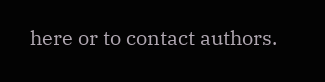here or to contact authors.